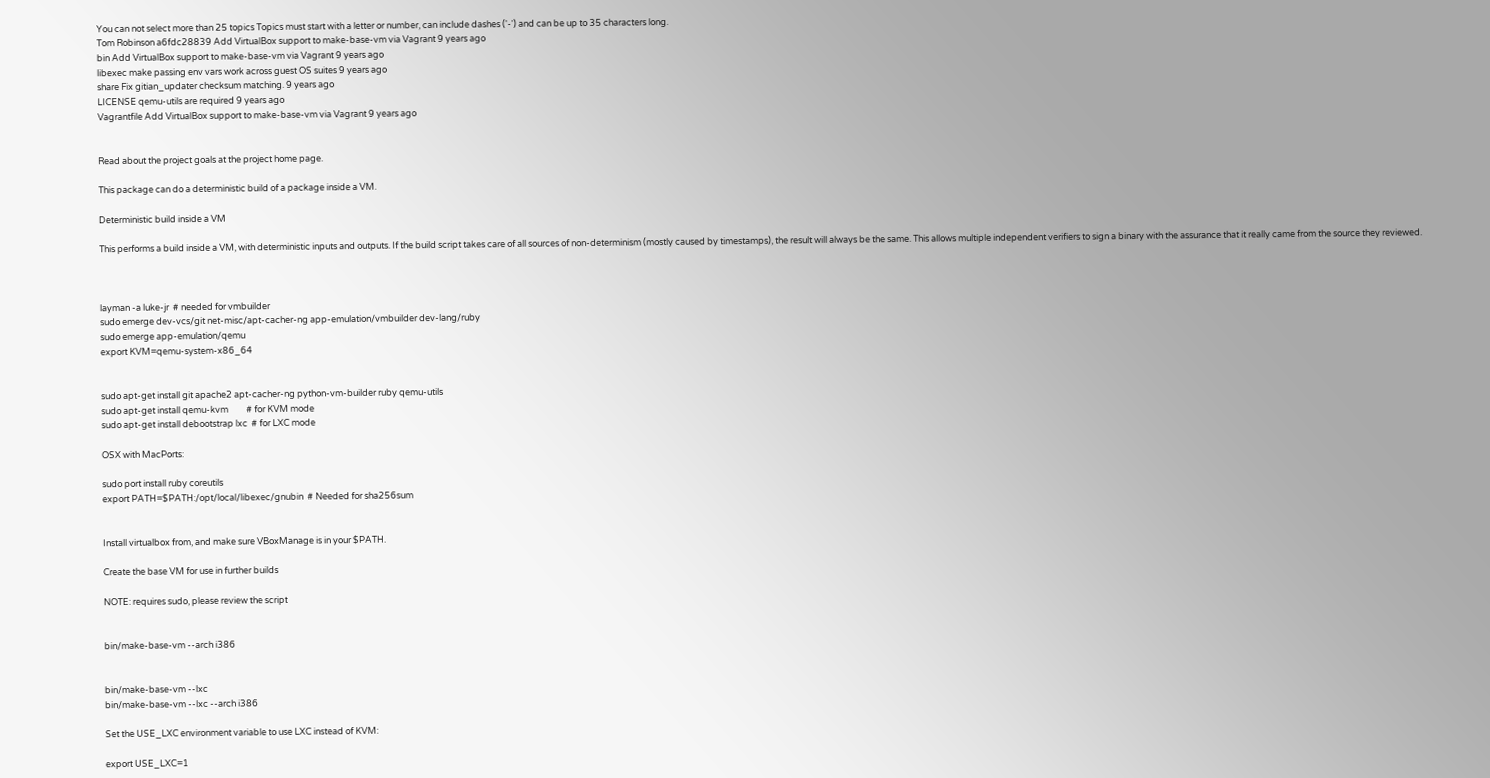You can not select more than 25 topics Topics must start with a letter or number, can include dashes ('-') and can be up to 35 characters long.
Tom Robinson a6fdc28839 Add VirtualBox support to make-base-vm via Vagrant 9 years ago
bin Add VirtualBox support to make-base-vm via Vagrant 9 years ago
libexec make passing env vars work across guest OS suites 9 years ago
share Fix gitian_updater checksum matching. 9 years ago
LICENSE qemu-utils are required 9 years ago
Vagrantfile Add VirtualBox support to make-base-vm via Vagrant 9 years ago


Read about the project goals at the project home page.

This package can do a deterministic build of a package inside a VM.

Deterministic build inside a VM

This performs a build inside a VM, with deterministic inputs and outputs. If the build script takes care of all sources of non-determinism (mostly caused by timestamps), the result will always be the same. This allows multiple independent verifiers to sign a binary with the assurance that it really came from the source they reviewed.



layman -a luke-jr  # needed for vmbuilder
sudo emerge dev-vcs/git net-misc/apt-cacher-ng app-emulation/vmbuilder dev-lang/ruby
sudo emerge app-emulation/qemu
export KVM=qemu-system-x86_64


sudo apt-get install git apache2 apt-cacher-ng python-vm-builder ruby qemu-utils
sudo apt-get install qemu-kvm         # for KVM mode
sudo apt-get install debootstrap lxc  # for LXC mode

OSX with MacPorts:

sudo port install ruby coreutils
export PATH=$PATH:/opt/local/libexec/gnubin  # Needed for sha256sum


Install virtualbox from, and make sure VBoxManage is in your $PATH.

Create the base VM for use in further builds

NOTE: requires sudo, please review the script


bin/make-base-vm --arch i386


bin/make-base-vm --lxc
bin/make-base-vm --lxc --arch i386

Set the USE_LXC environment variable to use LXC instead of KVM:

export USE_LXC=1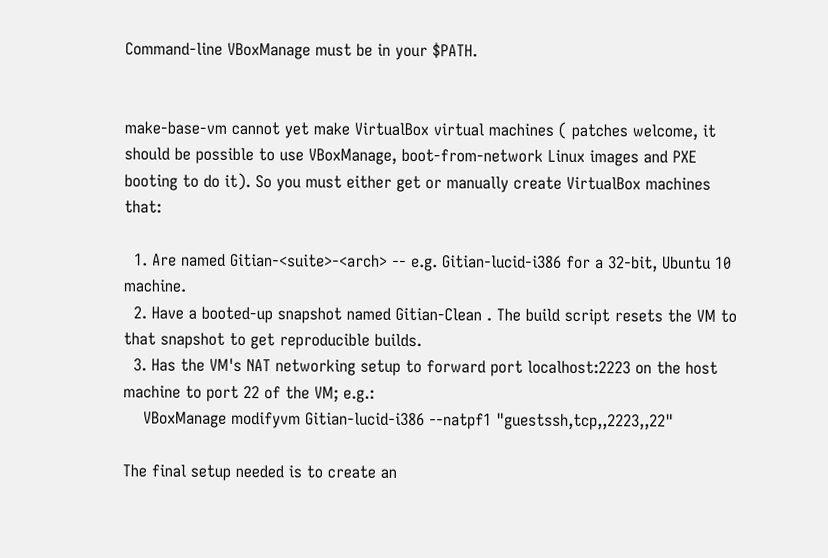Command-line VBoxManage must be in your $PATH.


make-base-vm cannot yet make VirtualBox virtual machines ( patches welcome, it should be possible to use VBoxManage, boot-from-network Linux images and PXE booting to do it). So you must either get or manually create VirtualBox machines that:

  1. Are named Gitian-<suite>-<arch> -- e.g. Gitian-lucid-i386 for a 32-bit, Ubuntu 10 machine.
  2. Have a booted-up snapshot named Gitian-Clean . The build script resets the VM to that snapshot to get reproducible builds.
  3. Has the VM's NAT networking setup to forward port localhost:2223 on the host machine to port 22 of the VM; e.g.:
    VBoxManage modifyvm Gitian-lucid-i386 --natpf1 "guestssh,tcp,,2223,,22"

The final setup needed is to create an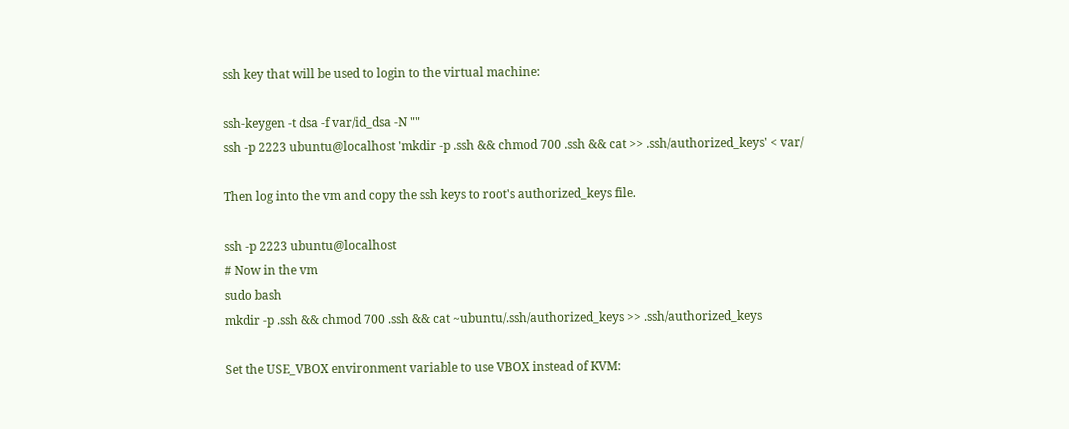ssh key that will be used to login to the virtual machine:

ssh-keygen -t dsa -f var/id_dsa -N ""
ssh -p 2223 ubuntu@localhost 'mkdir -p .ssh && chmod 700 .ssh && cat >> .ssh/authorized_keys' < var/

Then log into the vm and copy the ssh keys to root's authorized_keys file.

ssh -p 2223 ubuntu@localhost
# Now in the vm
sudo bash
mkdir -p .ssh && chmod 700 .ssh && cat ~ubuntu/.ssh/authorized_keys >> .ssh/authorized_keys

Set the USE_VBOX environment variable to use VBOX instead of KVM: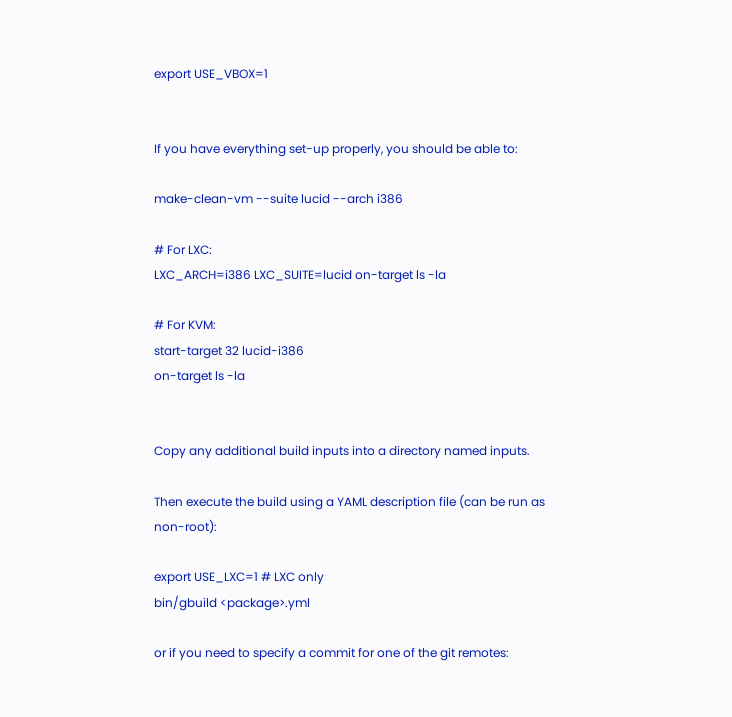export USE_VBOX=1


If you have everything set-up properly, you should be able to:

make-clean-vm --suite lucid --arch i386

# For LXC:
LXC_ARCH=i386 LXC_SUITE=lucid on-target ls -la

# For KVM:
start-target 32 lucid-i386
on-target ls -la


Copy any additional build inputs into a directory named inputs.

Then execute the build using a YAML description file (can be run as non-root):

export USE_LXC=1 # LXC only
bin/gbuild <package>.yml

or if you need to specify a commit for one of the git remotes: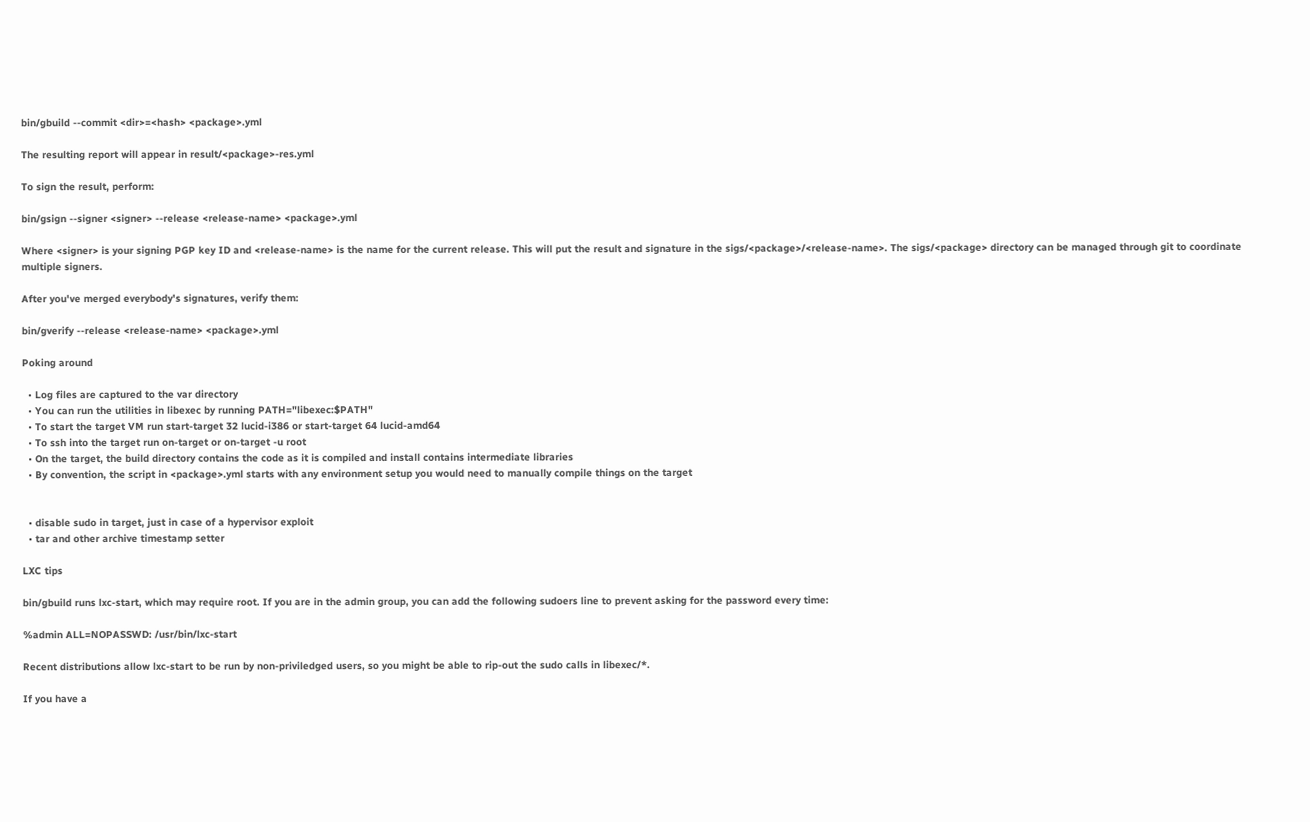bin/gbuild --commit <dir>=<hash> <package>.yml

The resulting report will appear in result/<package>-res.yml

To sign the result, perform:

bin/gsign --signer <signer> --release <release-name> <package>.yml

Where <signer> is your signing PGP key ID and <release-name> is the name for the current release. This will put the result and signature in the sigs/<package>/<release-name>. The sigs/<package> directory can be managed through git to coordinate multiple signers.

After you've merged everybody's signatures, verify them:

bin/gverify --release <release-name> <package>.yml

Poking around

  • Log files are captured to the var directory
  • You can run the utilities in libexec by running PATH="libexec:$PATH"
  • To start the target VM run start-target 32 lucid-i386 or start-target 64 lucid-amd64
  • To ssh into the target run on-target or on-target -u root
  • On the target, the build directory contains the code as it is compiled and install contains intermediate libraries
  • By convention, the script in <package>.yml starts with any environment setup you would need to manually compile things on the target


  • disable sudo in target, just in case of a hypervisor exploit
  • tar and other archive timestamp setter

LXC tips

bin/gbuild runs lxc-start, which may require root. If you are in the admin group, you can add the following sudoers line to prevent asking for the password every time:

%admin ALL=NOPASSWD: /usr/bin/lxc-start

Recent distributions allow lxc-start to be run by non-priviledged users, so you might be able to rip-out the sudo calls in libexec/*.

If you have a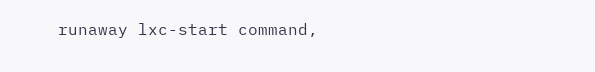runaway lxc-start command,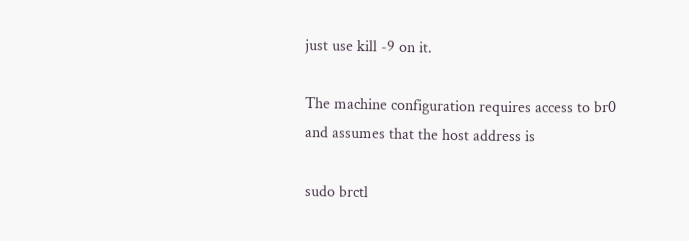just use kill -9 on it.

The machine configuration requires access to br0 and assumes that the host address is

sudo brctl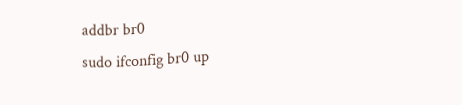addbr br0
sudo ifconfig br0 up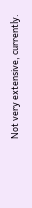Not very extensive, currently.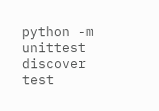python -m unittest discover test